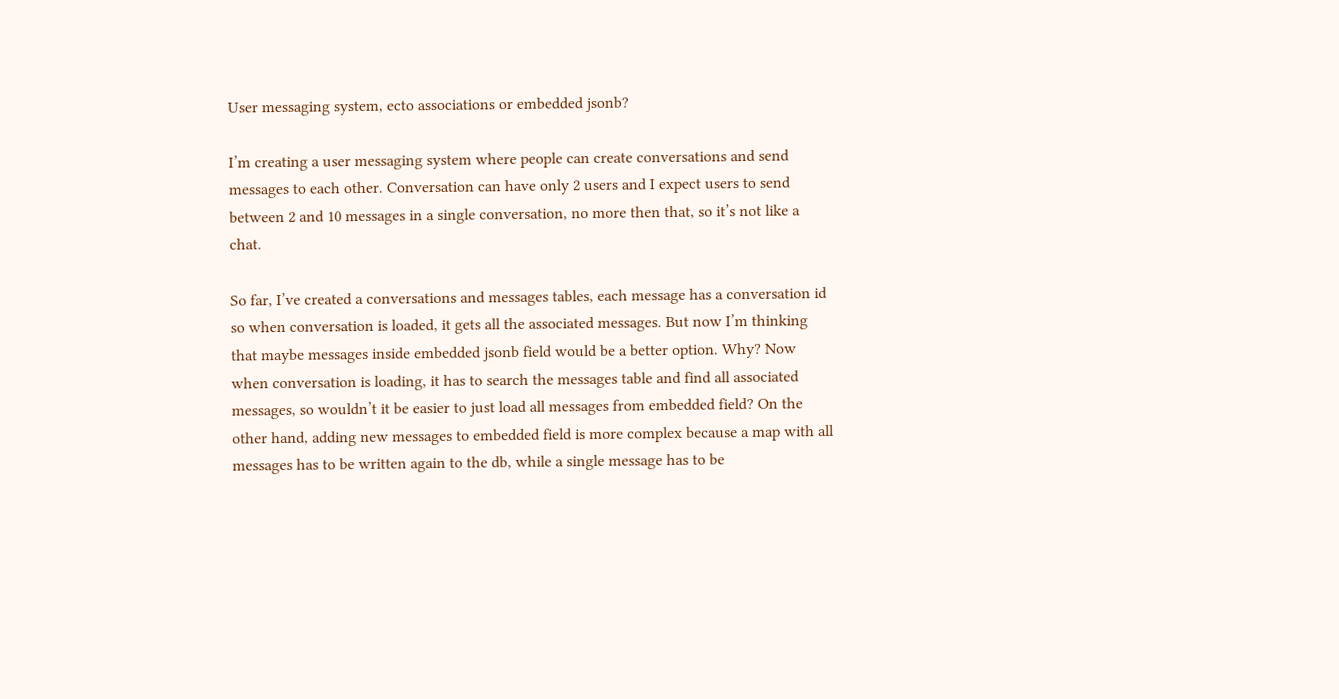User messaging system, ecto associations or embedded jsonb?

I’m creating a user messaging system where people can create conversations and send messages to each other. Conversation can have only 2 users and I expect users to send between 2 and 10 messages in a single conversation, no more then that, so it’s not like a chat.

So far, I’ve created a conversations and messages tables, each message has a conversation id so when conversation is loaded, it gets all the associated messages. But now I’m thinking that maybe messages inside embedded jsonb field would be a better option. Why? Now when conversation is loading, it has to search the messages table and find all associated messages, so wouldn’t it be easier to just load all messages from embedded field? On the other hand, adding new messages to embedded field is more complex because a map with all messages has to be written again to the db, while a single message has to be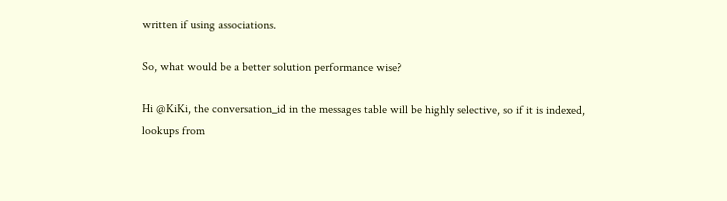written if using associations.

So, what would be a better solution performance wise?

Hi @KiKi, the conversation_id in the messages table will be highly selective, so if it is indexed, lookups from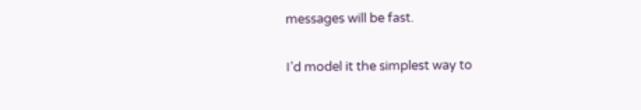messages will be fast.

I’d model it the simplest way to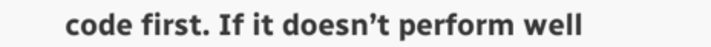code first. If it doesn’t perform well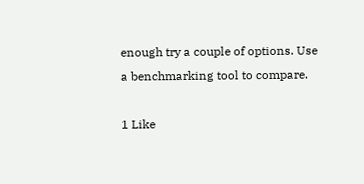enough try a couple of options. Use a benchmarking tool to compare.

1 Like